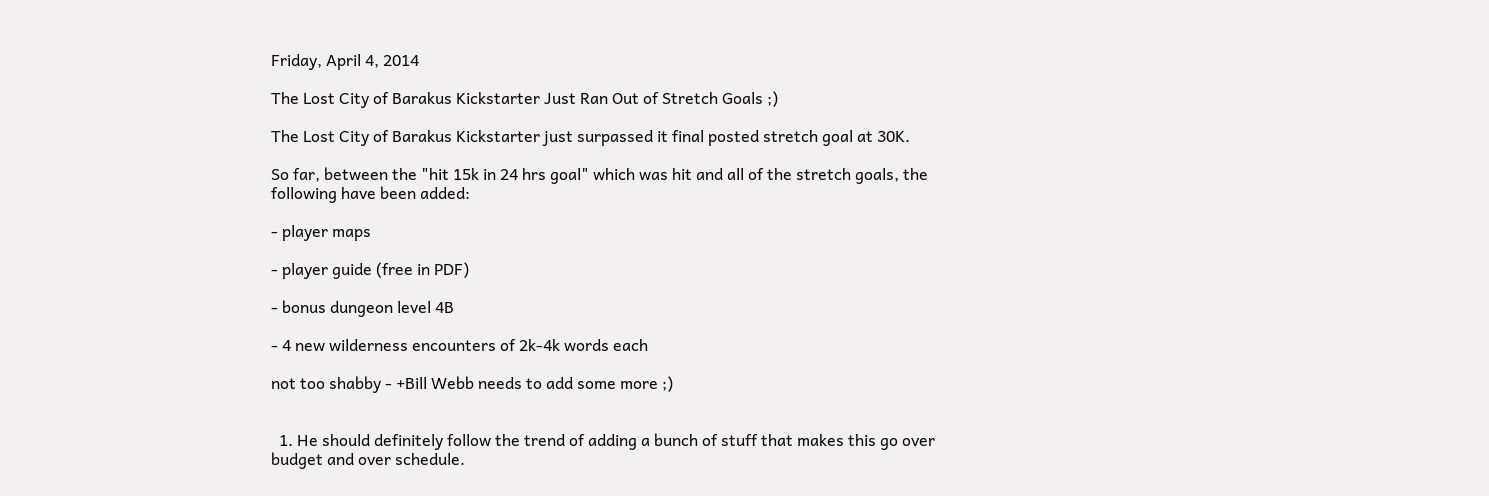Friday, April 4, 2014

The Lost City of Barakus Kickstarter Just Ran Out of Stretch Goals ;)

The Lost City of Barakus Kickstarter just surpassed it final posted stretch goal at 30K.

So far, between the "hit 15k in 24 hrs goal" which was hit and all of the stretch goals, the following have been added:

- player maps

- player guide (free in PDF)

- bonus dungeon level 4B

- 4 new wilderness encounters of 2k-4k words each

not too shabby - +Bill Webb needs to add some more ;)


  1. He should definitely follow the trend of adding a bunch of stuff that makes this go over budget and over schedule.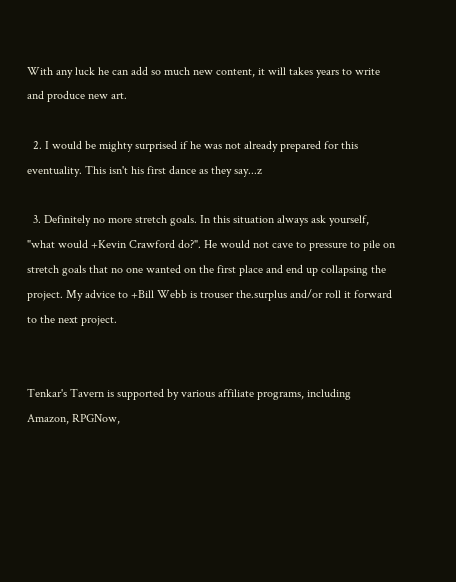With any luck he can add so much new content, it will takes years to write and produce new art.

  2. I would be mighty surprised if he was not already prepared for this eventuality. This isn't his first dance as they say...z

  3. Definitely no more stretch goals. In this situation always ask yourself, "what would +Kevin Crawford do?". He would not cave to pressure to pile on stretch goals that no one wanted on the first place and end up collapsing the project. My advice to +Bill Webb is trouser the.surplus and/or roll it forward to the next project.


Tenkar's Tavern is supported by various affiliate programs, including Amazon, RPGNow,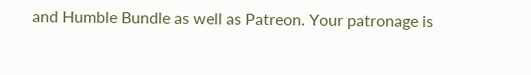and Humble Bundle as well as Patreon. Your patronage is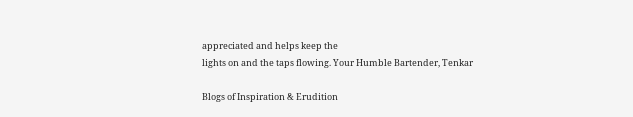appreciated and helps keep the
lights on and the taps flowing. Your Humble Bartender, Tenkar

Blogs of Inspiration & Erudition